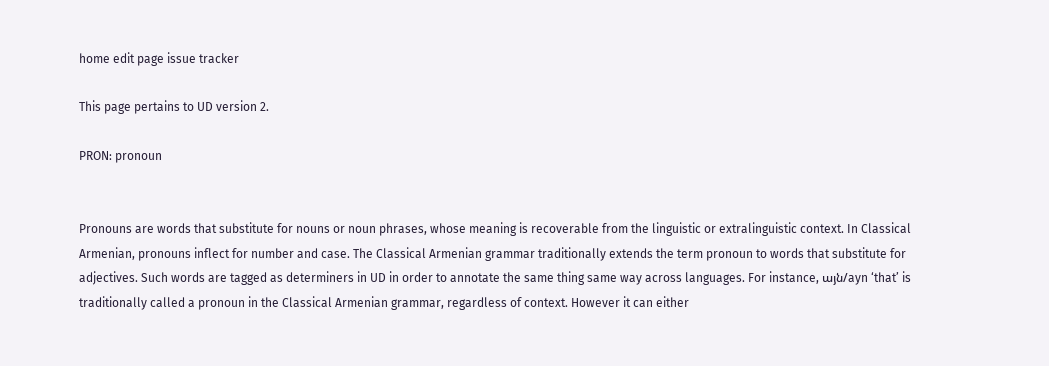home edit page issue tracker

This page pertains to UD version 2.

PRON: pronoun


Pronouns are words that substitute for nouns or noun phrases, whose meaning is recoverable from the linguistic or extralinguistic context. In Classical Armenian, pronouns inflect for number and case. The Classical Armenian grammar traditionally extends the term pronoun to words that substitute for adjectives. Such words are tagged as determiners in UD in order to annotate the same thing same way across languages. For instance, այն/ayn ‘that’ is traditionally called a pronoun in the Classical Armenian grammar, regardless of context. However it can either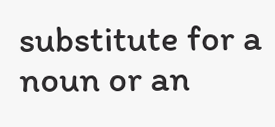substitute for a noun or an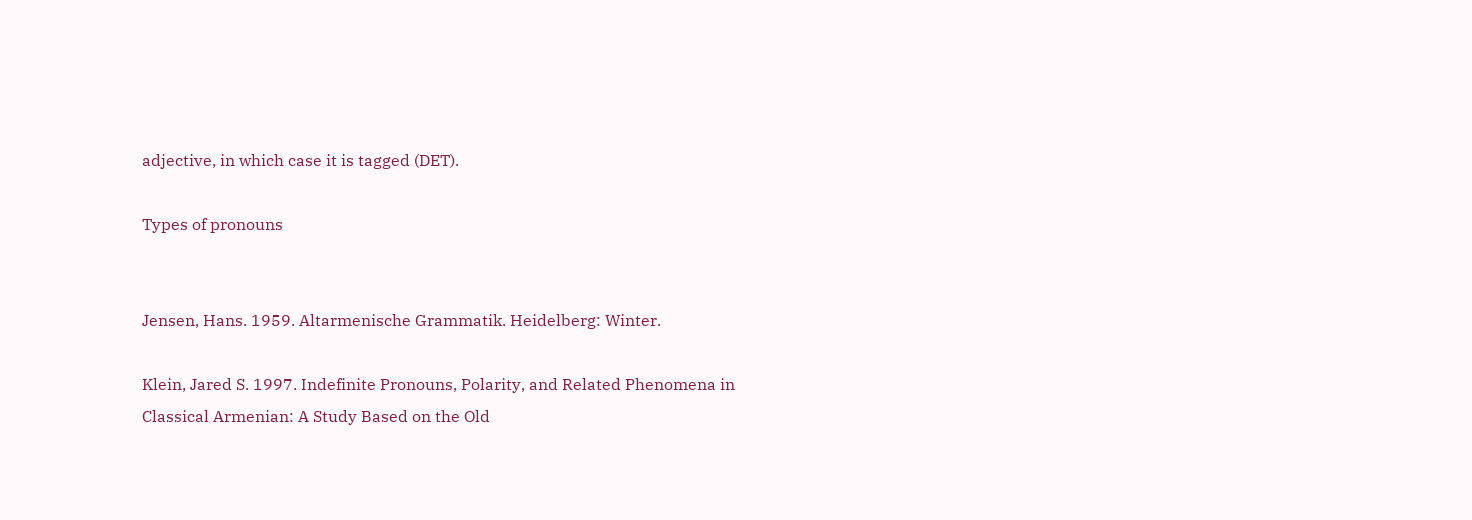adjective, in which case it is tagged (DET).

Types of pronouns


Jensen, Hans. 1959. Altarmenische Grammatik. Heidelberg: Winter.

Klein, Jared S. 1997. Indefinite Pronouns, Polarity, and Related Phenomena in Classical Armenian: A Study Based on the Old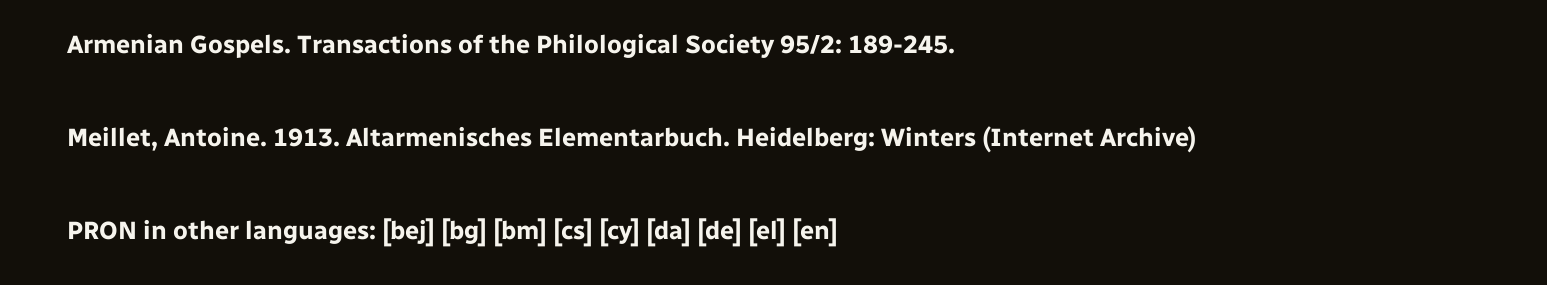Armenian Gospels. Transactions of the Philological Society 95/2: 189-245.

Meillet, Antoine. 1913. Altarmenisches Elementarbuch. Heidelberg: Winters (Internet Archive)

PRON in other languages: [bej] [bg] [bm] [cs] [cy] [da] [de] [el] [en]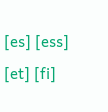[es] [ess] [et] [fi]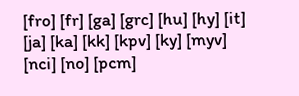[fro] [fr] [ga] [grc] [hu] [hy] [it] [ja] [ka] [kk] [kpv] [ky] [myv] [nci] [no] [pcm]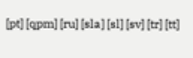[pt] [qpm] [ru] [sla] [sl] [sv] [tr] [tt]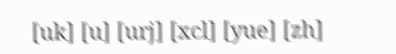[uk] [u] [urj] [xcl] [yue] [zh]